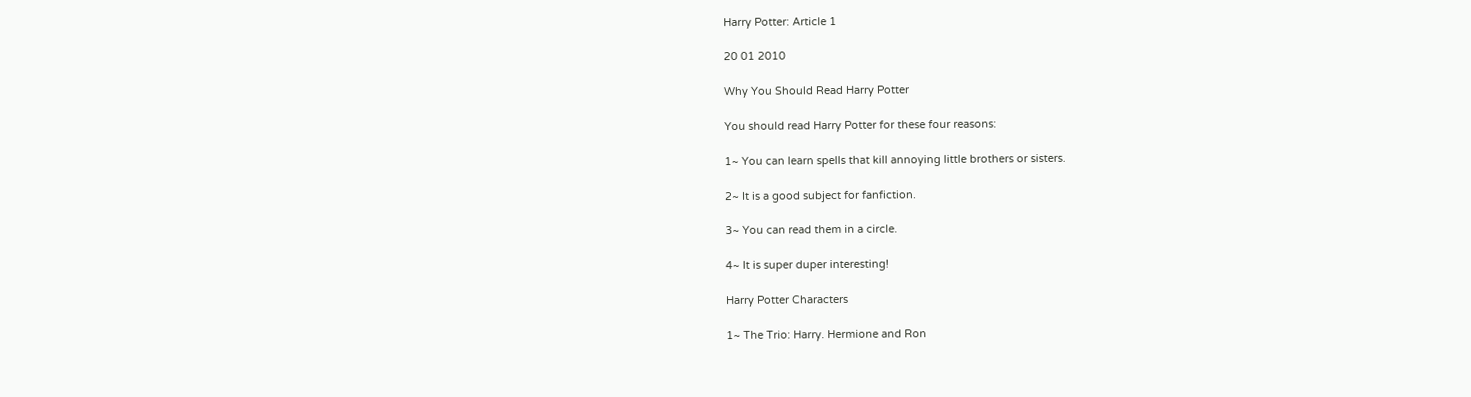Harry Potter: Article 1

20 01 2010

Why You Should Read Harry Potter

You should read Harry Potter for these four reasons:

1~ You can learn spells that kill annoying little brothers or sisters.

2~ It is a good subject for fanfiction.

3~ You can read them in a circle.

4~ It is super duper interesting!

Harry Potter Characters

1~ The Trio: Harry. Hermione and Ron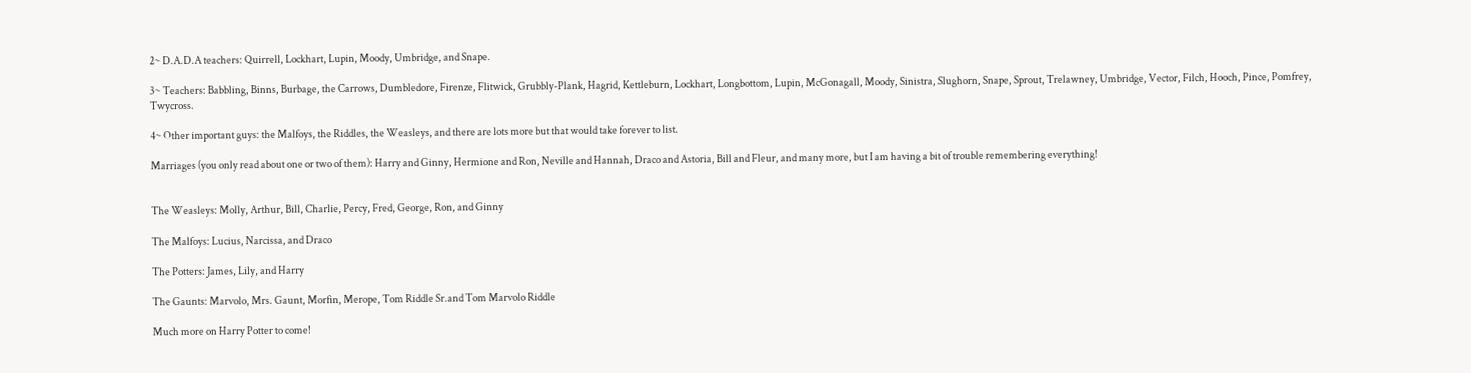2~ D.A.D.A teachers: Quirrell, Lockhart, Lupin, Moody, Umbridge, and Snape.

3~ Teachers: Babbling, Binns, Burbage, the Carrows, Dumbledore, Firenze, Flitwick, Grubbly-Plank, Hagrid, Kettleburn, Lockhart, Longbottom, Lupin, McGonagall, Moody, Sinistra, Slughorn, Snape, Sprout, Trelawney, Umbridge, Vector, Filch, Hooch, Pince, Pomfrey, Twycross.

4~ Other important guys: the Malfoys, the Riddles, the Weasleys, and there are lots more but that would take forever to list.

Marriages (you only read about one or two of them): Harry and Ginny, Hermione and Ron, Neville and Hannah, Draco and Astoria, Bill and Fleur, and many more, but I am having a bit of trouble remembering everything!


The Weasleys: Molly, Arthur, Bill, Charlie, Percy, Fred, George, Ron, and Ginny

The Malfoys: Lucius, Narcissa, and Draco

The Potters: James, Lily, and Harry

The Gaunts: Marvolo, Mrs. Gaunt, Morfin, Merope, Tom Riddle Sr.and Tom Marvolo Riddle

Much more on Harry Potter to come!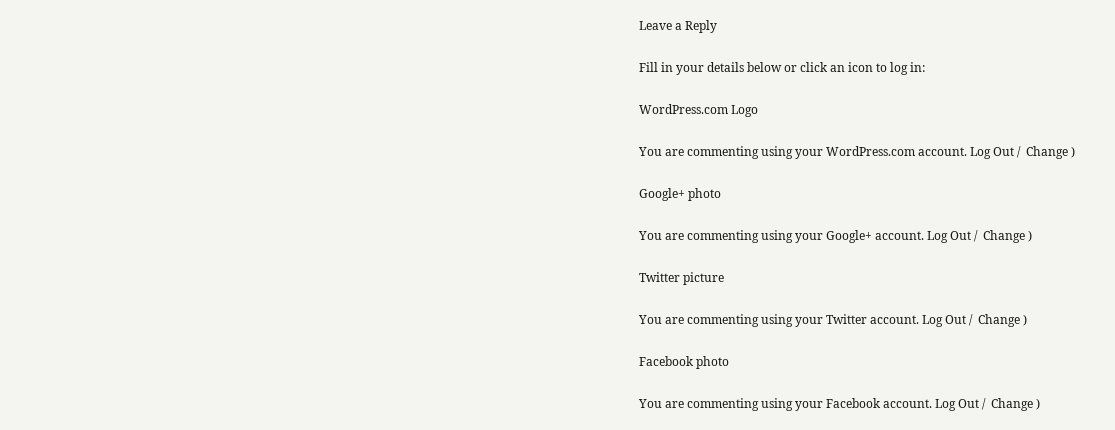Leave a Reply

Fill in your details below or click an icon to log in:

WordPress.com Logo

You are commenting using your WordPress.com account. Log Out /  Change )

Google+ photo

You are commenting using your Google+ account. Log Out /  Change )

Twitter picture

You are commenting using your Twitter account. Log Out /  Change )

Facebook photo

You are commenting using your Facebook account. Log Out /  Change )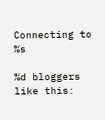Connecting to %s

%d bloggers like this: